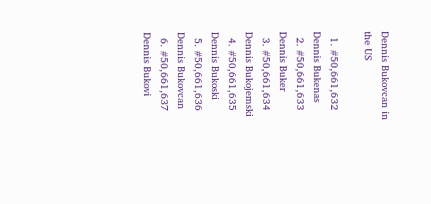Dennis Bukovcan in the US

  1. #50,661,632 Dennis Bukenas
  2. #50,661,633 Dennis Buker
  3. #50,661,634 Dennis Bukojemski
  4. #50,661,635 Dennis Bukoski
  5. #50,661,636 Dennis Bukovcan
  6. #50,661,637 Dennis Bukovi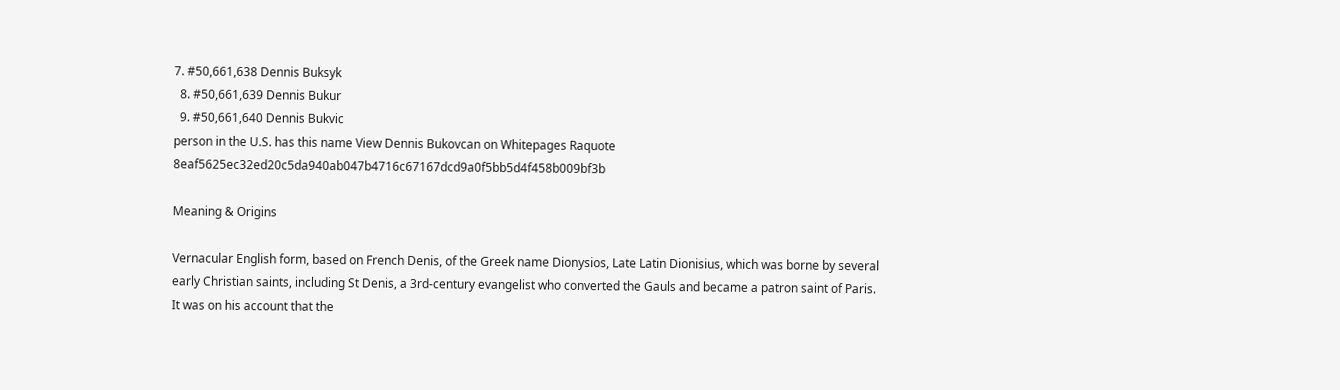7. #50,661,638 Dennis Buksyk
  8. #50,661,639 Dennis Bukur
  9. #50,661,640 Dennis Bukvic
person in the U.S. has this name View Dennis Bukovcan on Whitepages Raquote 8eaf5625ec32ed20c5da940ab047b4716c67167dcd9a0f5bb5d4f458b009bf3b

Meaning & Origins

Vernacular English form, based on French Denis, of the Greek name Dionysios, Late Latin Dionisius, which was borne by several early Christian saints, including St Denis, a 3rd-century evangelist who converted the Gauls and became a patron saint of Paris. It was on his account that the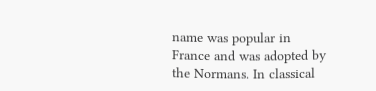name was popular in France and was adopted by the Normans. In classical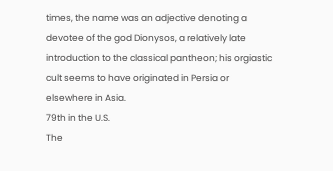times, the name was an adjective denoting a devotee of the god Dionysos, a relatively late introduction to the classical pantheon; his orgiastic cult seems to have originated in Persia or elsewhere in Asia.
79th in the U.S.
The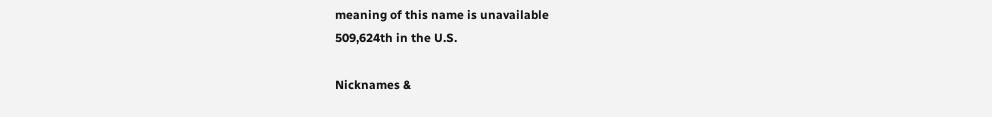meaning of this name is unavailable
509,624th in the U.S.

Nicknames &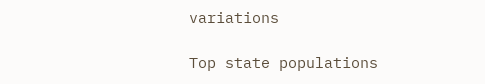variations

Top state populations